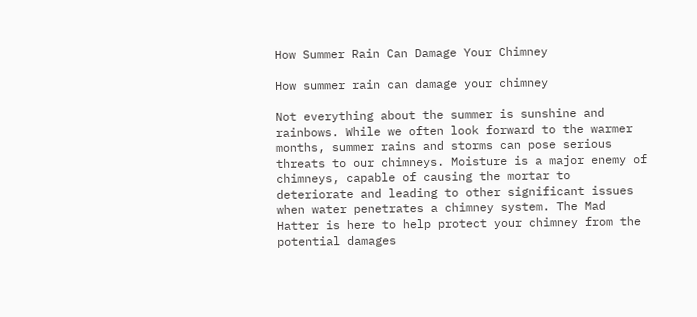How Summer Rain Can Damage Your Chimney

How summer rain can damage your chimney

Not everything about the summer is sunshine and rainbows. While we often look forward to the warmer months, summer rains and storms can pose serious threats to our chimneys. Moisture is a major enemy of chimneys, capable of causing the mortar to deteriorate and leading to other significant issues when water penetrates a chimney system. The Mad Hatter is here to help protect your chimney from the potential damages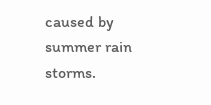caused by summer rain storms.